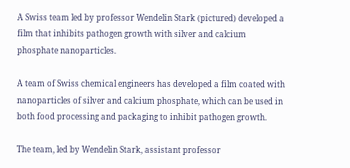A Swiss team led by professor Wendelin Stark (pictured) developed a film that inhibits pathogen growth with silver and calcium phosphate nanoparticles.

A team of Swiss chemical engineers has developed a film coated with nanoparticles of silver and calcium phosphate, which can be used in both food processing and packaging to inhibit pathogen growth.

The team, led by Wendelin Stark, assistant professor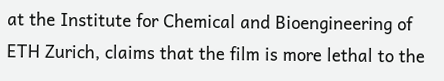at the Institute for Chemical and Bioengineering of ETH Zurich, claims that the film is more lethal to the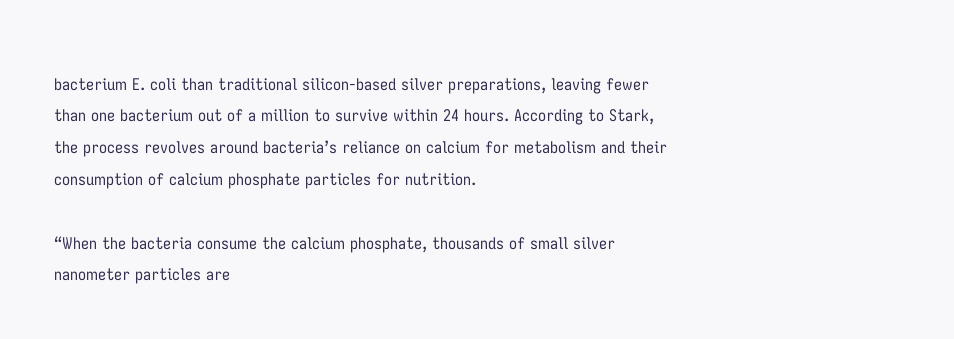bacterium E. coli than traditional silicon-based silver preparations, leaving fewer than one bacterium out of a million to survive within 24 hours. According to Stark, the process revolves around bacteria’s reliance on calcium for metabolism and their consumption of calcium phosphate particles for nutrition.

“When the bacteria consume the calcium phosphate, thousands of small silver nanometer particles are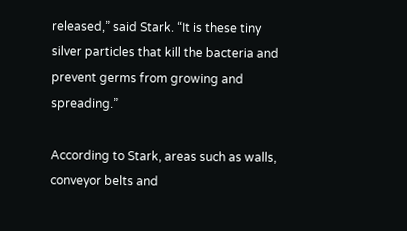released,” said Stark. “It is these tiny silver particles that kill the bacteria and prevent germs from growing and spreading.”

According to Stark, areas such as walls, conveyor belts and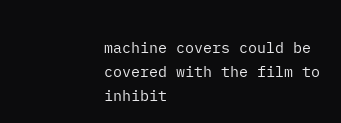machine covers could be covered with the film to inhibit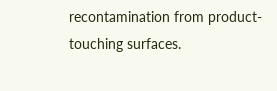recontamination from product-touching surfaces.